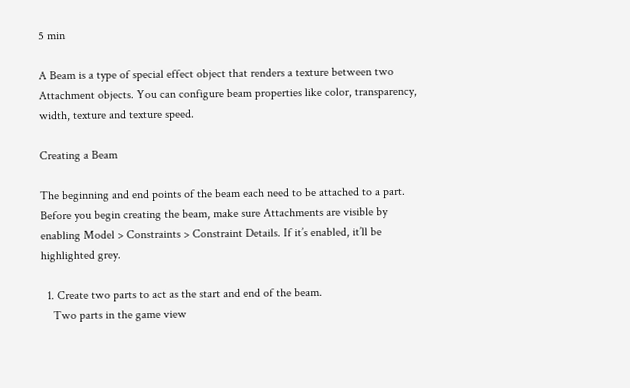5 min

A Beam is a type of special effect object that renders a texture between two Attachment objects. You can configure beam properties like color, transparency, width, texture and texture speed.

Creating a Beam

The beginning and end points of the beam each need to be attached to a part. Before you begin creating the beam, make sure Attachments are visible by enabling Model > Constraints > Constraint Details. If it’s enabled, it’ll be highlighted grey.

  1. Create two parts to act as the start and end of the beam.
    Two parts in the game view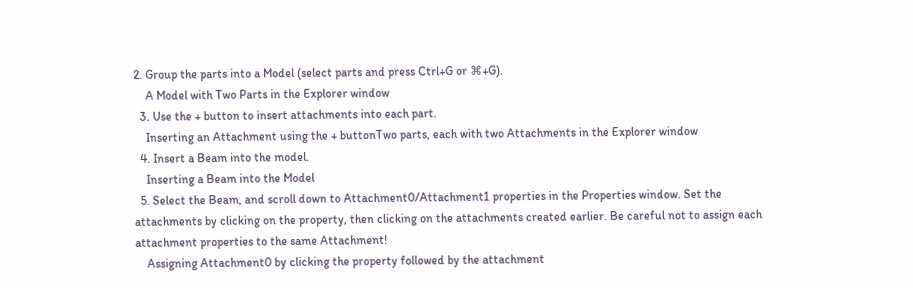2. Group the parts into a Model (select parts and press Ctrl+G or ⌘+G).
    A Model with Two Parts in the Explorer window
  3. Use the + button to insert attachments into each part.
    Inserting an Attachment using the + buttonTwo parts, each with two Attachments in the Explorer window
  4. Insert a Beam into the model.
    Inserting a Beam into the Model
  5. Select the Beam, and scroll down to Attachment0/Attachment1 properties in the Properties window. Set the attachments by clicking on the property, then clicking on the attachments created earlier. Be careful not to assign each attachment properties to the same Attachment!
    Assigning Attachment0 by clicking the property followed by the attachment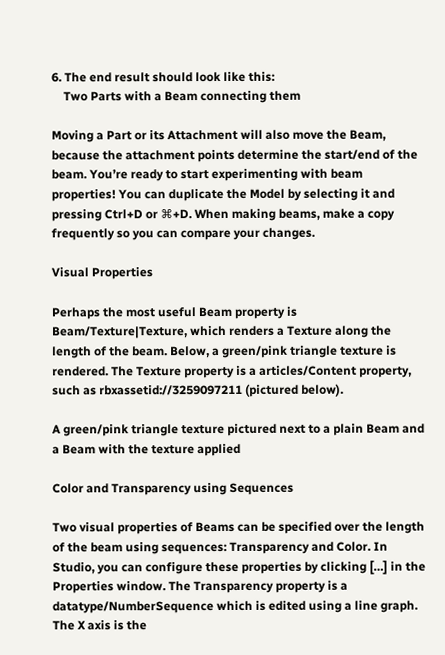6. The end result should look like this:
    Two Parts with a Beam connecting them

Moving a Part or its Attachment will also move the Beam, because the attachment points determine the start/end of the beam. You’re ready to start experimenting with beam properties! You can duplicate the Model by selecting it and pressing Ctrl+D or ⌘+D. When making beams, make a copy frequently so you can compare your changes.

Visual Properties

Perhaps the most useful Beam property is Beam/Texture|Texture, which renders a Texture along the length of the beam. Below, a green/pink triangle texture is rendered. The Texture property is a articles/Content property, such as rbxassetid://3259097211 (pictured below).

A green/pink triangle texture pictured next to a plain Beam and a Beam with the texture applied

Color and Transparency using Sequences

Two visual properties of Beams can be specified over the length of the beam using sequences: Transparency and Color. In Studio, you can configure these properties by clicking […] in the Properties window. The Transparency property is a datatype/NumberSequence which is edited using a line graph. The X axis is the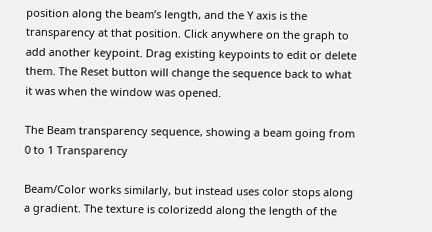position along the beam’s length, and the Y axis is the transparency at that position. Click anywhere on the graph to add another keypoint. Drag existing keypoints to edit or delete them. The Reset button will change the sequence back to what it was when the window was opened.

The Beam transparency sequence, showing a beam going from 0 to 1 Transparency

Beam/Color works similarly, but instead uses color stops along a gradient. The texture is colorizedd along the length of the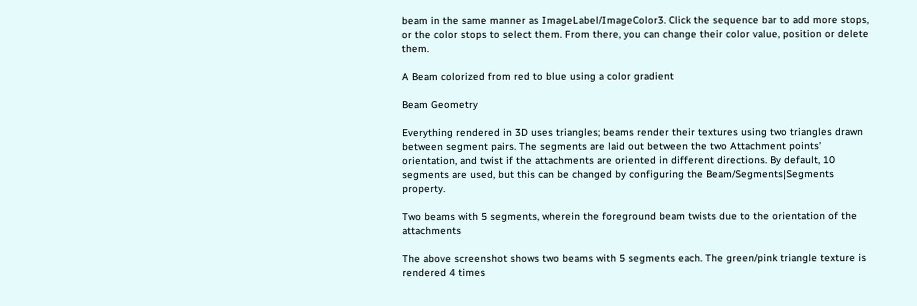beam in the same manner as ImageLabel/ImageColor3. Click the sequence bar to add more stops, or the color stops to select them. From there, you can change their color value, position or delete them.

A Beam colorized from red to blue using a color gradient

Beam Geometry

Everything rendered in 3D uses triangles; beams render their textures using two triangles drawn between segment pairs. The segments are laid out between the two Attachment points’ orientation, and twist if the attachments are oriented in different directions. By default, 10 segments are used, but this can be changed by configuring the Beam/Segments|Segments property.

Two beams with 5 segments, wherein the foreground beam twists due to the orientation of the attachments

The above screenshot shows two beams with 5 segments each. The green/pink triangle texture is rendered 4 times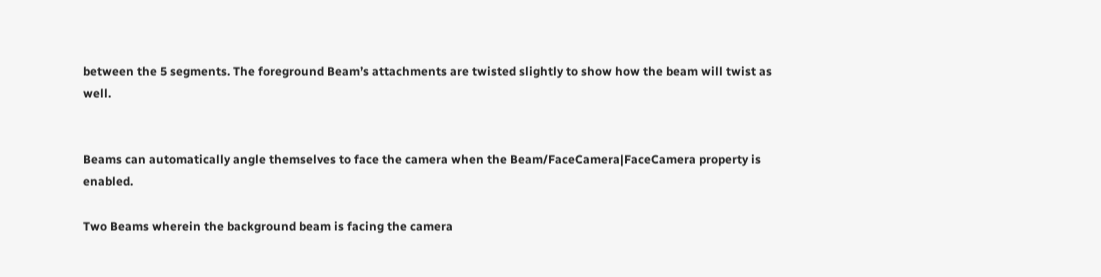between the 5 segments. The foreground Beam’s attachments are twisted slightly to show how the beam will twist as well.


Beams can automatically angle themselves to face the camera when the Beam/FaceCamera|FaceCamera property is enabled.

Two Beams wherein the background beam is facing the camera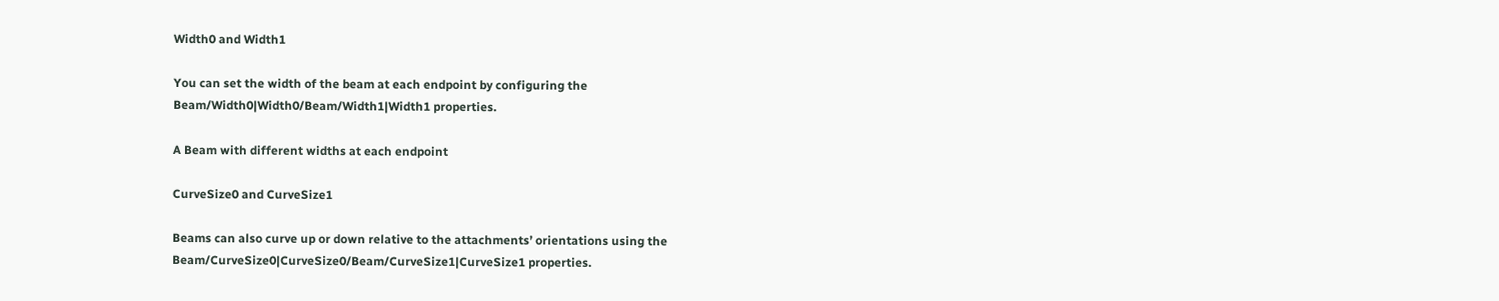Width0 and Width1

You can set the width of the beam at each endpoint by configuring the Beam/Width0|Width0/Beam/Width1|Width1 properties.

A Beam with different widths at each endpoint

CurveSize0 and CurveSize1

Beams can also curve up or down relative to the attachments’ orientations using the Beam/CurveSize0|CurveSize0/Beam/CurveSize1|CurveSize1 properties.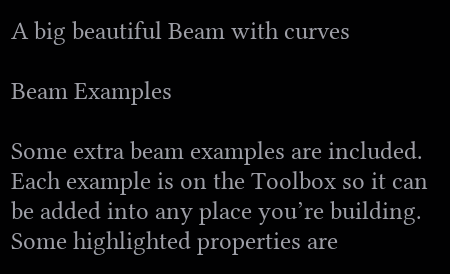A big beautiful Beam with curves

Beam Examples

Some extra beam examples are included. Each example is on the Toolbox so it can be added into any place you’re building. Some highlighted properties are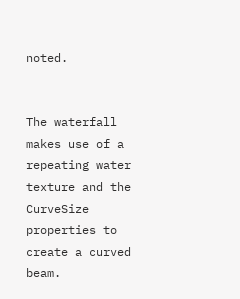noted.


The waterfall makes use of a repeating water texture and the CurveSize properties to create a curved beam.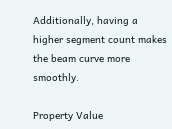Additionally, having a higher segment count makes the beam curve more smoothly.

Property Value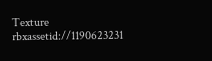Texture rbxassetid://1190623231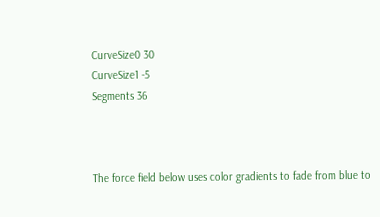CurveSize0 30
CurveSize1 -5
Segments 36



The force field below uses color gradients to fade from blue to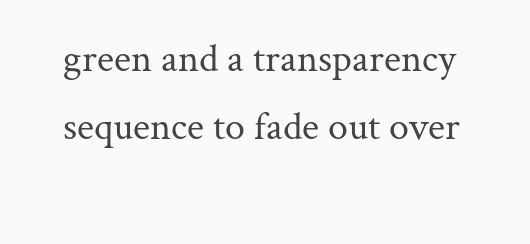green and a transparency sequence to fade out over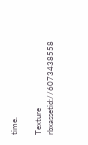time.

Texture rbxassetid://6073438558